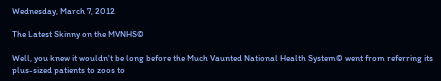Wednesday, March 7, 2012

The Latest Skinny on the MVNHS©

Well, you knew it wouldn't be long before the Much Vaunted National Health System© went from referring its plus-sized patients to zoos to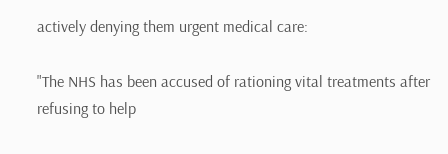actively denying them urgent medical care:

"The NHS has been accused of rationing vital treatments after refusing to help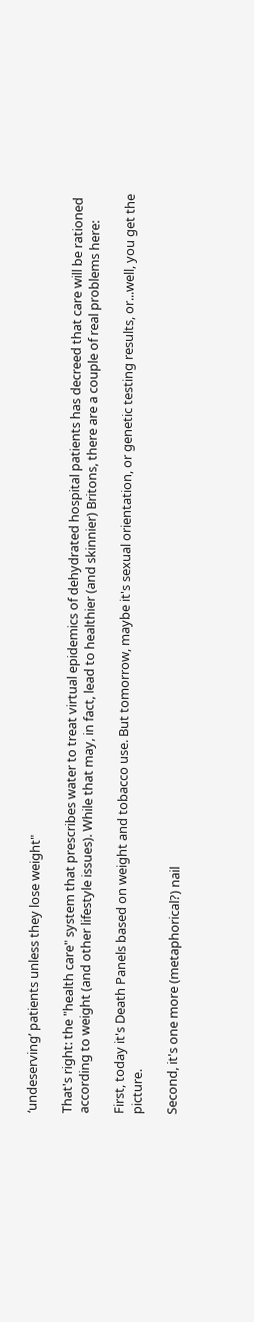‘undeserving’ patients unless they lose weight"

That's right: the "health care" system that prescribes water to treat virtual epidemics of dehydrated hospital patients has decreed that care will be rationed according to weight (and other lifestyle issues). While that may, in fact, lead to healthier (and skinnier) Britons, there are a couple of real problems here:

First, today it's Death Panels based on weight and tobacco use. But tomorrow, maybe it's sexual orientation, or genetic testing results, or...well, you get the picture.

Second, it's one more (metaphorical?) nail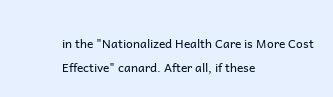in the "Nationalized Health Care is More Cost Effective" canard. After all, if these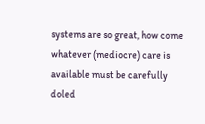systems are so great, how come whatever (mediocre) care is available must be carefully doled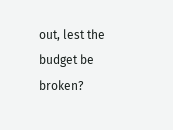out, lest the budget be broken?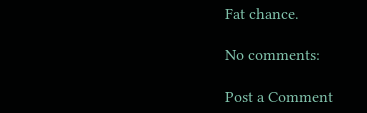Fat chance.

No comments:

Post a Comment